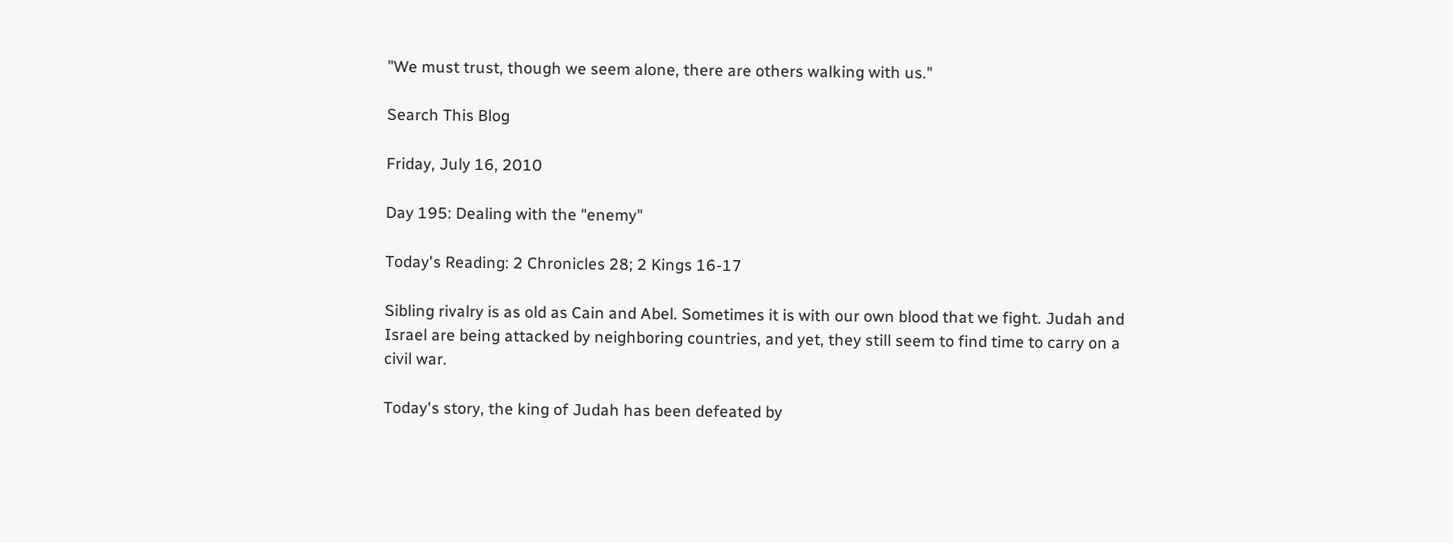"We must trust, though we seem alone, there are others walking with us."

Search This Blog

Friday, July 16, 2010

Day 195: Dealing with the "enemy"

Today's Reading: 2 Chronicles 28; 2 Kings 16-17

Sibling rivalry is as old as Cain and Abel. Sometimes it is with our own blood that we fight. Judah and Israel are being attacked by neighboring countries, and yet, they still seem to find time to carry on a civil war.

Today's story, the king of Judah has been defeated by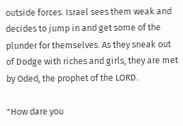outside forces. Israel sees them weak and decides to jump in and get some of the plunder for themselves. As they sneak out of Dodge with riches and girls, they are met by Oded, the prophet of the LORD.

"How dare you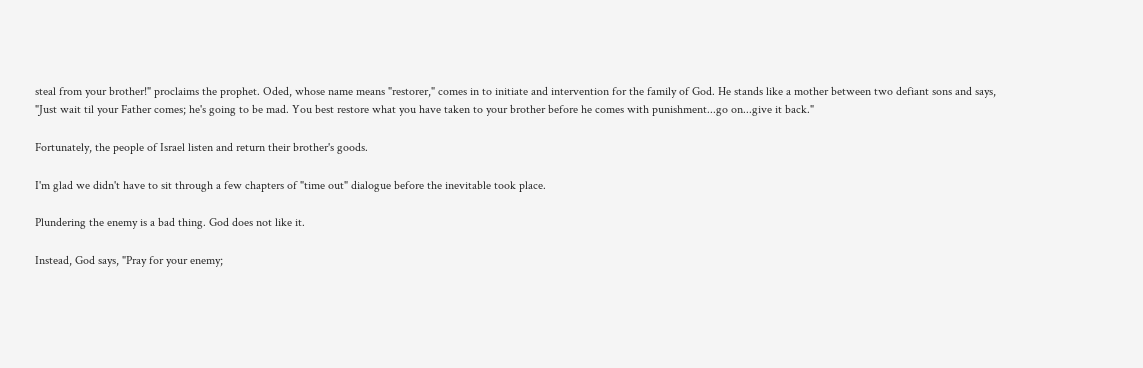steal from your brother!" proclaims the prophet. Oded, whose name means "restorer," comes in to initiate and intervention for the family of God. He stands like a mother between two defiant sons and says, "Just wait til your Father comes; he's going to be mad. You best restore what you have taken to your brother before he comes with punishment...go on...give it back."

Fortunately, the people of Israel listen and return their brother's goods.

I'm glad we didn't have to sit through a few chapters of "time out" dialogue before the inevitable took place.

Plundering the enemy is a bad thing. God does not like it.

Instead, God says, "Pray for your enemy;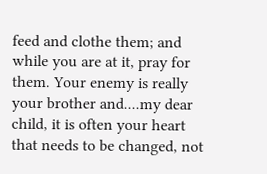feed and clothe them; and while you are at it, pray for them. Your enemy is really your brother and....my dear child, it is often your heart that needs to be changed, not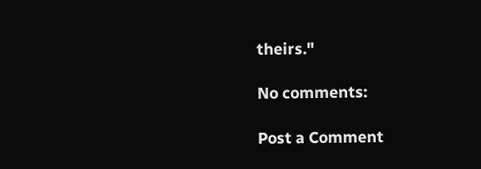theirs."

No comments:

Post a Comment